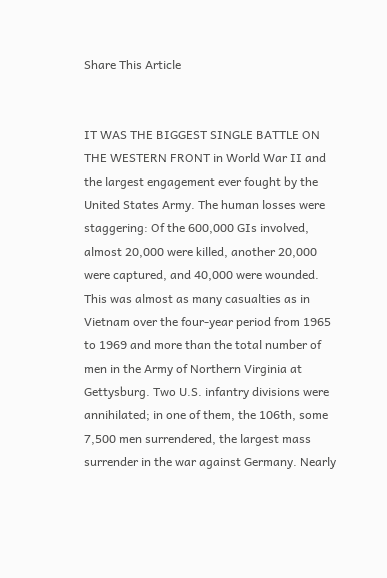Share This Article


IT WAS THE BIGGEST SINGLE BATTLE ON THE WESTERN FRONT in World War II and the largest engagement ever fought by the United States Army. The human losses were staggering: Of the 600,000 GIs involved, almost 20,000 were killed, another 20,000 were captured, and 40,000 were wounded. This was almost as many casualties as in Vietnam over the four-year period from 1965 to 1969 and more than the total number of men in the Army of Northern Virginia at Gettysburg. Two U.S. infantry divisions were annihilated; in one of them, the 106th, some 7,500 men surrendered, the largest mass surrender in the war against Germany. Nearly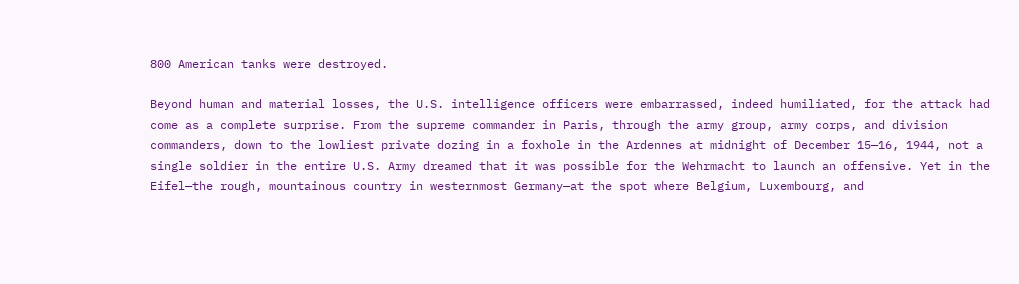800 American tanks were destroyed.

Beyond human and material losses, the U.S. intelligence officers were embarrassed, indeed humiliated, for the attack had come as a complete surprise. From the supreme commander in Paris, through the army group, army corps, and division commanders, down to the lowliest private dozing in a foxhole in the Ardennes at midnight of December 15—16, 1944, not a single soldier in the entire U.S. Army dreamed that it was possible for the Wehrmacht to launch an offensive. Yet in the Eifel—the rough, mountainous country in westernmost Germany—at the spot where Belgium, Luxembourg, and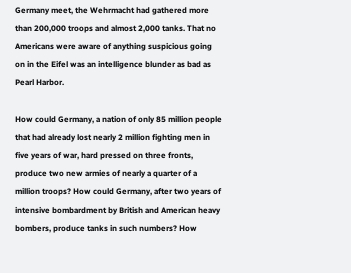Germany meet, the Wehrmacht had gathered more than 200,000 troops and almost 2,000 tanks. That no Americans were aware of anything suspicious going on in the Eifel was an intelligence blunder as bad as Pearl Harbor.

How could Germany, a nation of only 85 million people that had already lost nearly 2 million fighting men in five years of war, hard pressed on three fronts, produce two new armies of nearly a quarter of a million troops? How could Germany, after two years of intensive bombardment by British and American heavy bombers, produce tanks in such numbers? How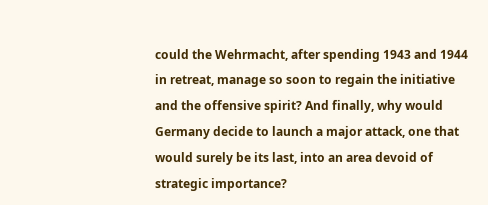could the Wehrmacht, after spending 1943 and 1944 in retreat, manage so soon to regain the initiative and the offensive spirit? And finally, why would Germany decide to launch a major attack, one that would surely be its last, into an area devoid of strategic importance?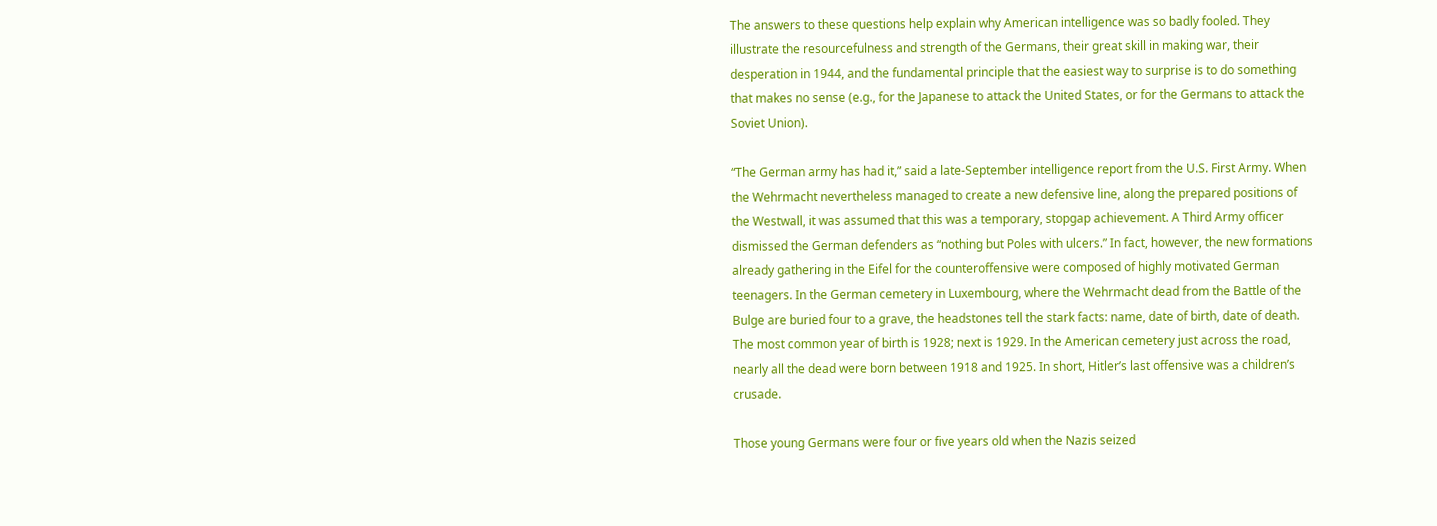The answers to these questions help explain why American intelligence was so badly fooled. They illustrate the resourcefulness and strength of the Germans, their great skill in making war, their desperation in 1944, and the fundamental principle that the easiest way to surprise is to do something that makes no sense (e.g., for the Japanese to attack the United States, or for the Germans to attack the Soviet Union).

“The German army has had it,” said a late-September intelligence report from the U.S. First Army. When the Wehrmacht nevertheless managed to create a new defensive line, along the prepared positions of the Westwall, it was assumed that this was a temporary, stopgap achievement. A Third Army officer dismissed the German defenders as “nothing but Poles with ulcers.” In fact, however, the new formations already gathering in the Eifel for the counteroffensive were composed of highly motivated German teenagers. In the German cemetery in Luxembourg, where the Wehrmacht dead from the Battle of the Bulge are buried four to a grave, the headstones tell the stark facts: name, date of birth, date of death. The most common year of birth is 1928; next is 1929. In the American cemetery just across the road, nearly all the dead were born between 1918 and 1925. In short, Hitler’s last offensive was a children’s crusade.

Those young Germans were four or five years old when the Nazis seized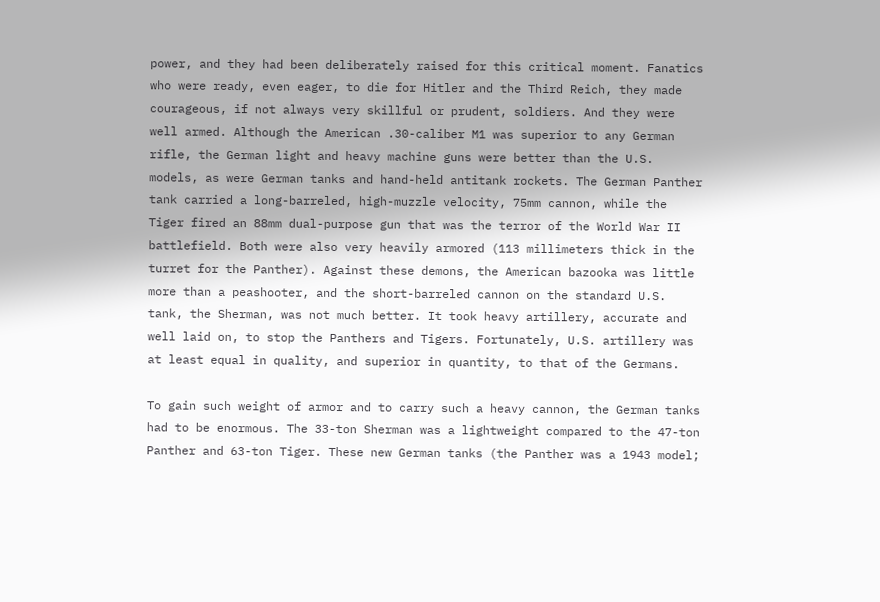power, and they had been deliberately raised for this critical moment. Fanatics who were ready, even eager, to die for Hitler and the Third Reich, they made courageous, if not always very skillful or prudent, soldiers. And they were well armed. Although the American .30-caliber M1 was superior to any German rifle, the German light and heavy machine guns were better than the U.S. models, as were German tanks and hand-held antitank rockets. The German Panther tank carried a long-barreled, high-muzzle velocity, 75mm cannon, while the Tiger fired an 88mm dual-purpose gun that was the terror of the World War II battlefield. Both were also very heavily armored (113 millimeters thick in the turret for the Panther). Against these demons, the American bazooka was little more than a peashooter, and the short-barreled cannon on the standard U.S. tank, the Sherman, was not much better. It took heavy artillery, accurate and well laid on, to stop the Panthers and Tigers. Fortunately, U.S. artillery was at least equal in quality, and superior in quantity, to that of the Germans.

To gain such weight of armor and to carry such a heavy cannon, the German tanks had to be enormous. The 33-ton Sherman was a lightweight compared to the 47-ton Panther and 63-ton Tiger. These new German tanks (the Panther was a 1943 model;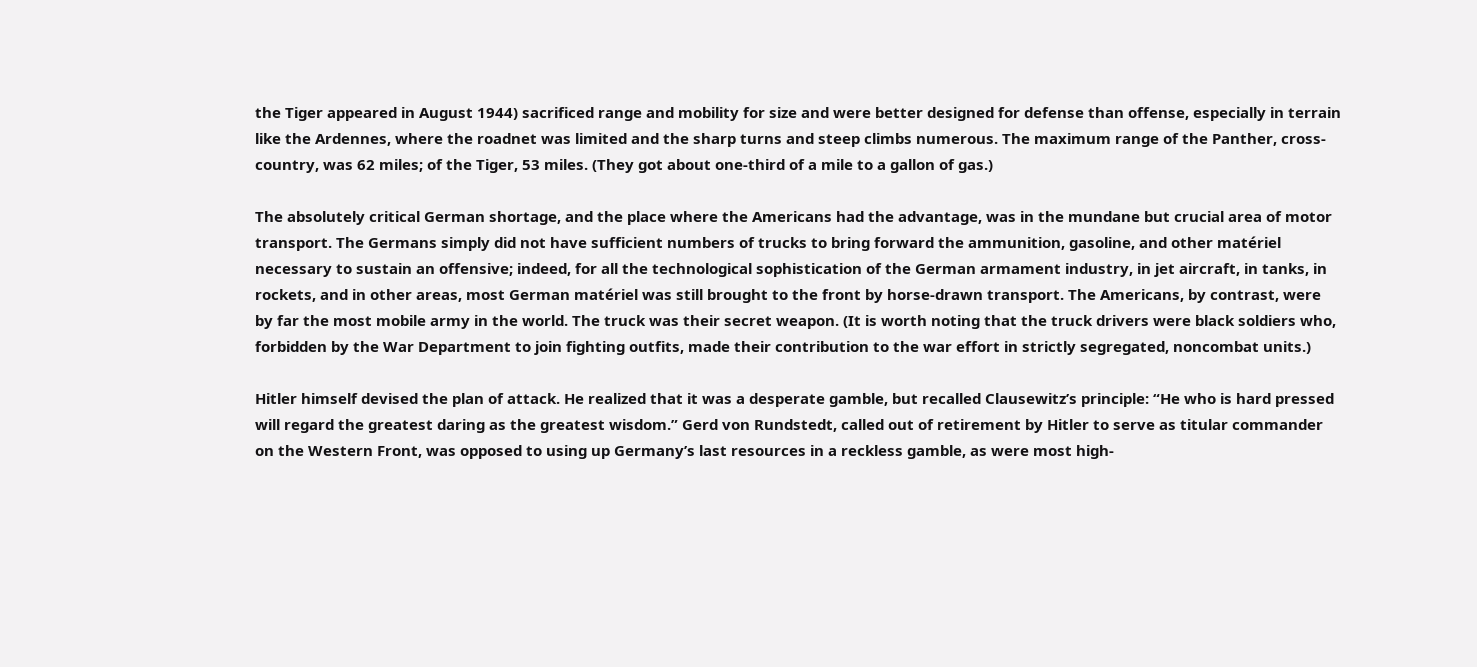the Tiger appeared in August 1944) sacrificed range and mobility for size and were better designed for defense than offense, especially in terrain like the Ardennes, where the roadnet was limited and the sharp turns and steep climbs numerous. The maximum range of the Panther, cross-country, was 62 miles; of the Tiger, 53 miles. (They got about one-third of a mile to a gallon of gas.)

The absolutely critical German shortage, and the place where the Americans had the advantage, was in the mundane but crucial area of motor transport. The Germans simply did not have sufficient numbers of trucks to bring forward the ammunition, gasoline, and other matériel necessary to sustain an offensive; indeed, for all the technological sophistication of the German armament industry, in jet aircraft, in tanks, in rockets, and in other areas, most German matériel was still brought to the front by horse-drawn transport. The Americans, by contrast, were by far the most mobile army in the world. The truck was their secret weapon. (It is worth noting that the truck drivers were black soldiers who, forbidden by the War Department to join fighting outfits, made their contribution to the war effort in strictly segregated, noncombat units.)

Hitler himself devised the plan of attack. He realized that it was a desperate gamble, but recalled Clausewitz’s principle: “He who is hard pressed will regard the greatest daring as the greatest wisdom.” Gerd von Rundstedt, called out of retirement by Hitler to serve as titular commander on the Western Front, was opposed to using up Germany’s last resources in a reckless gamble, as were most high-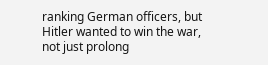ranking German officers, but Hitler wanted to win the war, not just prolong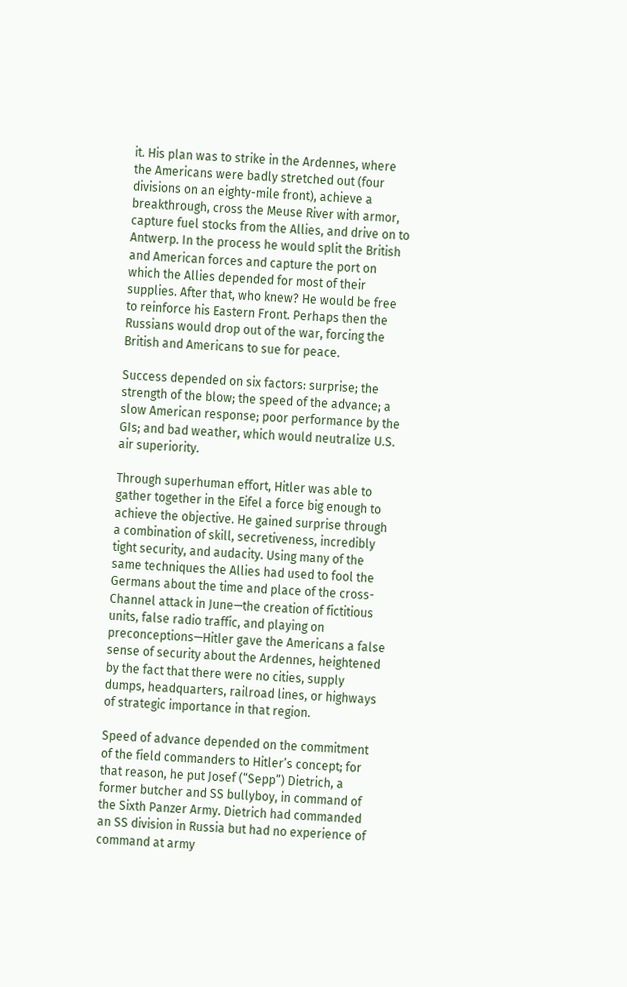it. His plan was to strike in the Ardennes, where the Americans were badly stretched out (four divisions on an eighty-mile front), achieve a breakthrough, cross the Meuse River with armor, capture fuel stocks from the Allies, and drive on to Antwerp. In the process he would split the British and American forces and capture the port on which the Allies depended for most of their supplies. After that, who knew? He would be free to reinforce his Eastern Front. Perhaps then the Russians would drop out of the war, forcing the British and Americans to sue for peace.

Success depended on six factors: surprise; the strength of the blow; the speed of the advance; a slow American response; poor performance by the GIs; and bad weather, which would neutralize U.S. air superiority.

Through superhuman effort, Hitler was able to gather together in the Eifel a force big enough to achieve the objective. He gained surprise through a combination of skill, secretiveness, incredibly tight security, and audacity. Using many of the same techniques the Allies had used to fool the Germans about the time and place of the cross-Channel attack in June—the creation of fictitious units, false radio traffic, and playing on preconceptions—Hitler gave the Americans a false sense of security about the Ardennes, heightened by the fact that there were no cities, supply dumps, headquarters, railroad lines, or highways of strategic importance in that region.

Speed of advance depended on the commitment of the field commanders to Hitler’s concept; for that reason, he put Josef (“Sepp”) Dietrich, a former butcher and SS bullyboy, in command of the Sixth Panzer Army. Dietrich had commanded an SS division in Russia but had no experience of command at army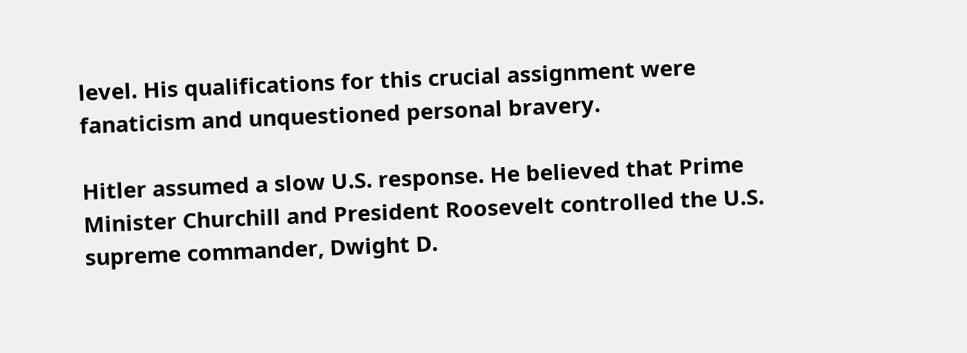level. His qualifications for this crucial assignment were fanaticism and unquestioned personal bravery.

Hitler assumed a slow U.S. response. He believed that Prime Minister Churchill and President Roosevelt controlled the U.S. supreme commander, Dwight D.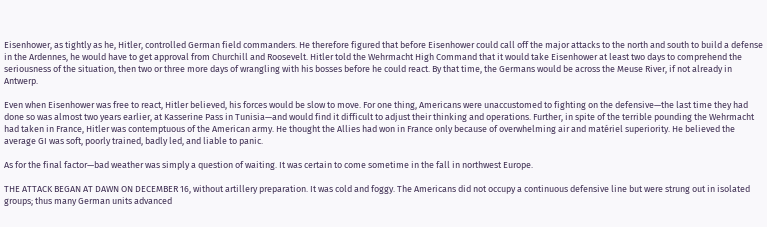Eisenhower, as tightly as he, Hitler, controlled German field commanders. He therefore figured that before Eisenhower could call off the major attacks to the north and south to build a defense in the Ardennes, he would have to get approval from Churchill and Roosevelt. Hitler told the Wehrmacht High Command that it would take Eisenhower at least two days to comprehend the seriousness of the situation, then two or three more days of wrangling with his bosses before he could react. By that time, the Germans would be across the Meuse River, if not already in Antwerp.

Even when Eisenhower was free to react, Hitler believed, his forces would be slow to move. For one thing, Americans were unaccustomed to fighting on the defensive—the last time they had done so was almost two years earlier, at Kasserine Pass in Tunisia—and would find it difficult to adjust their thinking and operations. Further, in spite of the terrible pounding the Wehrmacht had taken in France, Hitler was contemptuous of the American army. He thought the Allies had won in France only because of overwhelming air and matériel superiority. He believed the average GI was soft, poorly trained, badly led, and liable to panic.

As for the final factor—bad weather was simply a question of waiting. It was certain to come sometime in the fall in northwest Europe.

THE ATTACK BEGAN AT DAWN ON DECEMBER 16, without artillery preparation. It was cold and foggy. The Americans did not occupy a continuous defensive line but were strung out in isolated groups; thus many German units advanced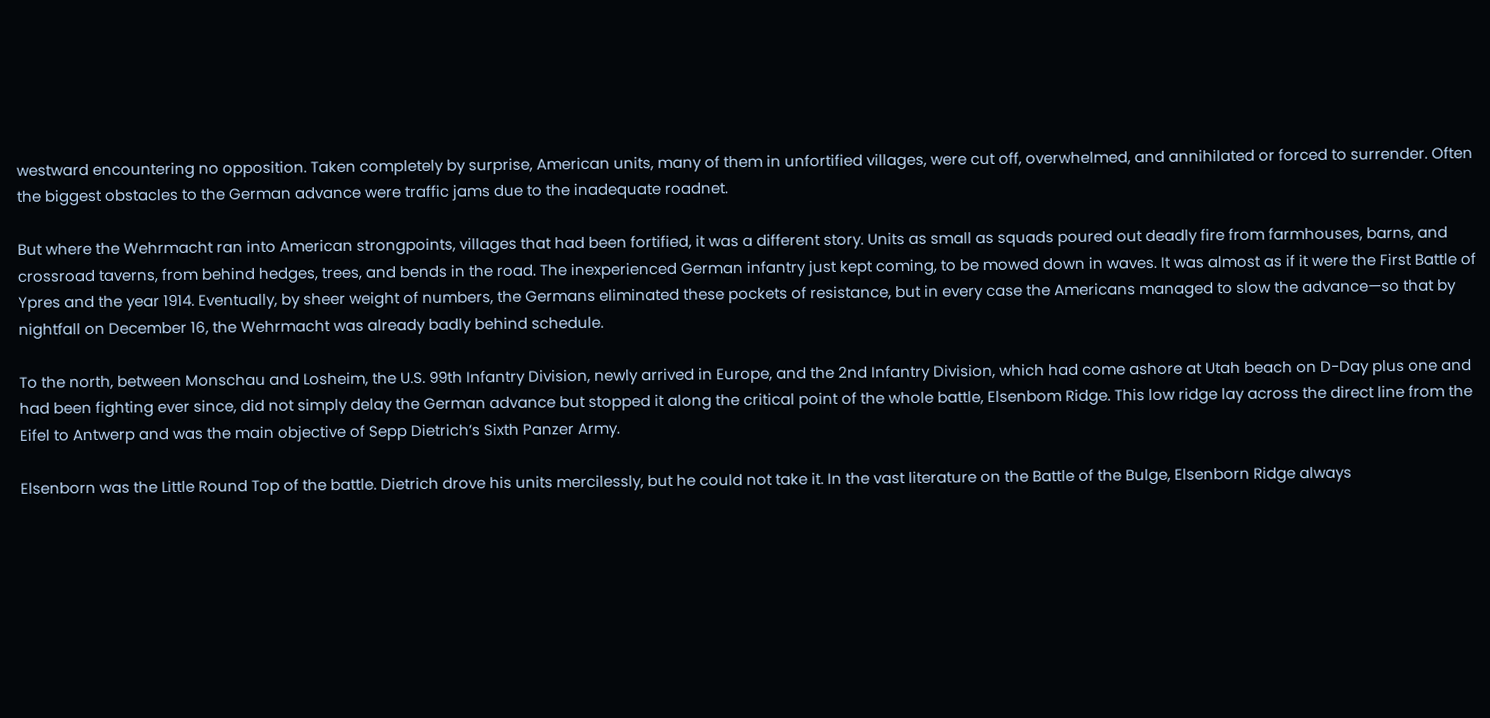westward encountering no opposition. Taken completely by surprise, American units, many of them in unfortified villages, were cut off, overwhelmed, and annihilated or forced to surrender. Often the biggest obstacles to the German advance were traffic jams due to the inadequate roadnet.

But where the Wehrmacht ran into American strongpoints, villages that had been fortified, it was a different story. Units as small as squads poured out deadly fire from farmhouses, barns, and crossroad taverns, from behind hedges, trees, and bends in the road. The inexperienced German infantry just kept coming, to be mowed down in waves. It was almost as if it were the First Battle of Ypres and the year 1914. Eventually, by sheer weight of numbers, the Germans eliminated these pockets of resistance, but in every case the Americans managed to slow the advance—so that by nightfall on December 16, the Wehrmacht was already badly behind schedule.

To the north, between Monschau and Losheim, the U.S. 99th Infantry Division, newly arrived in Europe, and the 2nd Infantry Division, which had come ashore at Utah beach on D-Day plus one and had been fighting ever since, did not simply delay the German advance but stopped it along the critical point of the whole battle, Elsenbom Ridge. This low ridge lay across the direct line from the Eifel to Antwerp and was the main objective of Sepp Dietrich’s Sixth Panzer Army.

Elsenborn was the Little Round Top of the battle. Dietrich drove his units mercilessly, but he could not take it. In the vast literature on the Battle of the Bulge, Elsenborn Ridge always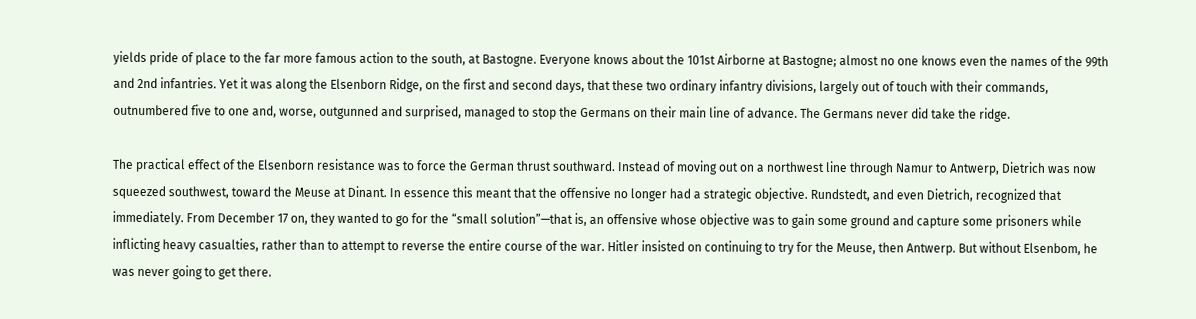yields pride of place to the far more famous action to the south, at Bastogne. Everyone knows about the 101st Airborne at Bastogne; almost no one knows even the names of the 99th and 2nd infantries. Yet it was along the Elsenborn Ridge, on the first and second days, that these two ordinary infantry divisions, largely out of touch with their commands, outnumbered five to one and, worse, outgunned and surprised, managed to stop the Germans on their main line of advance. The Germans never did take the ridge.

The practical effect of the Elsenborn resistance was to force the German thrust southward. Instead of moving out on a northwest line through Namur to Antwerp, Dietrich was now squeezed southwest, toward the Meuse at Dinant. In essence this meant that the offensive no longer had a strategic objective. Rundstedt, and even Dietrich, recognized that immediately. From December 17 on, they wanted to go for the “small solution”—that is, an offensive whose objective was to gain some ground and capture some prisoners while inflicting heavy casualties, rather than to attempt to reverse the entire course of the war. Hitler insisted on continuing to try for the Meuse, then Antwerp. But without Elsenbom, he was never going to get there.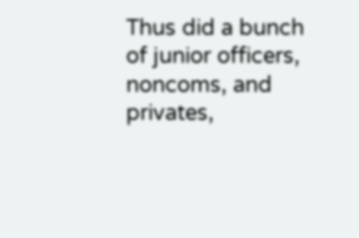Thus did a bunch of junior officers, noncoms, and privates,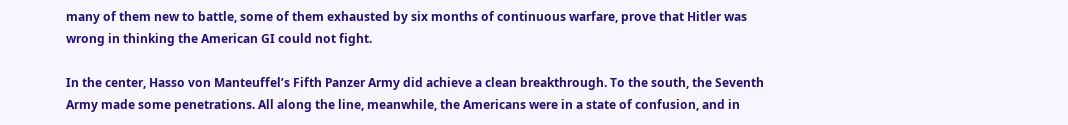many of them new to battle, some of them exhausted by six months of continuous warfare, prove that Hitler was wrong in thinking the American GI could not fight.

In the center, Hasso von Manteuffel’s Fifth Panzer Army did achieve a clean breakthrough. To the south, the Seventh Army made some penetrations. All along the line, meanwhile, the Americans were in a state of confusion, and in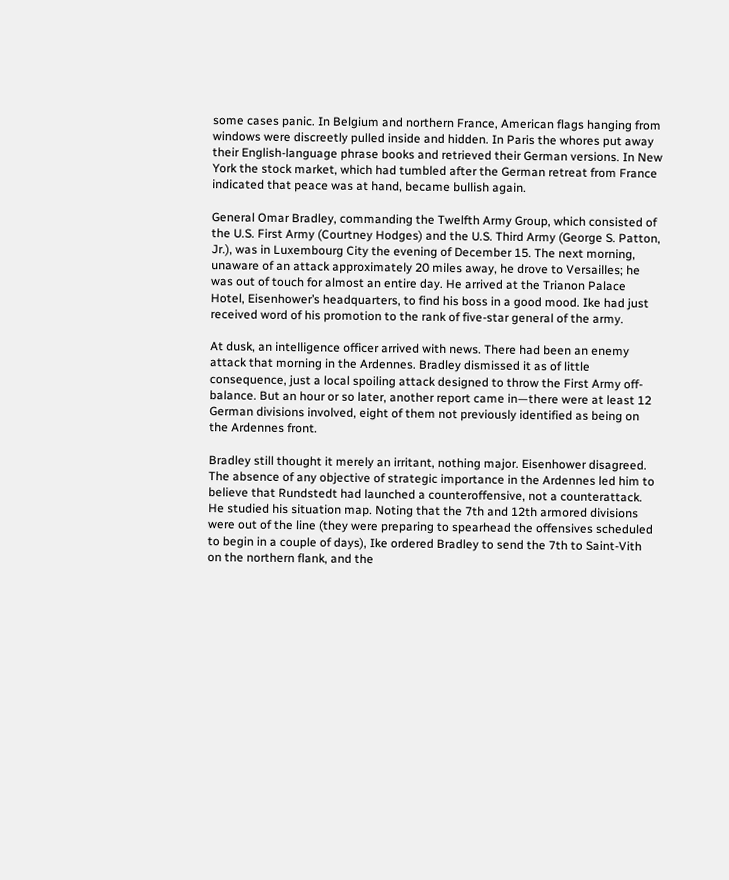some cases panic. In Belgium and northern France, American flags hanging from windows were discreetly pulled inside and hidden. In Paris the whores put away their English-language phrase books and retrieved their German versions. In New York the stock market, which had tumbled after the German retreat from France indicated that peace was at hand, became bullish again.

General Omar Bradley, commanding the Twelfth Army Group, which consisted of the U.S. First Army (Courtney Hodges) and the U.S. Third Army (George S. Patton, Jr.), was in Luxembourg City the evening of December 15. The next morning, unaware of an attack approximately 20 miles away, he drove to Versailles; he was out of touch for almost an entire day. He arrived at the Trianon Palace Hotel, Eisenhower’s headquarters, to find his boss in a good mood. Ike had just received word of his promotion to the rank of five-star general of the army.

At dusk, an intelligence officer arrived with news. There had been an enemy attack that morning in the Ardennes. Bradley dismissed it as of little consequence, just a local spoiling attack designed to throw the First Army off-balance. But an hour or so later, another report came in—there were at least 12 German divisions involved, eight of them not previously identified as being on the Ardennes front.

Bradley still thought it merely an irritant, nothing major. Eisenhower disagreed. The absence of any objective of strategic importance in the Ardennes led him to believe that Rundstedt had launched a counteroffensive, not a counterattack. He studied his situation map. Noting that the 7th and 12th armored divisions were out of the line (they were preparing to spearhead the offensives scheduled to begin in a couple of days), Ike ordered Bradley to send the 7th to Saint-Vith on the northern flank, and the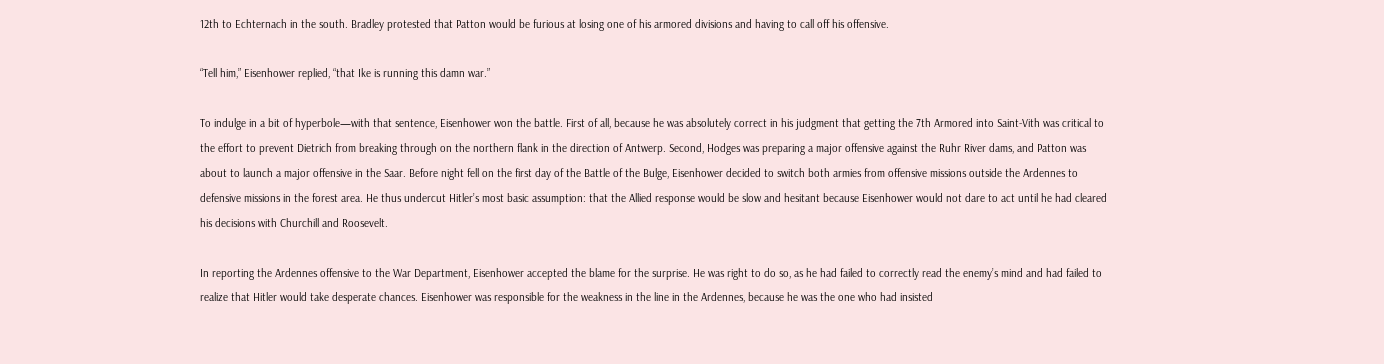12th to Echternach in the south. Bradley protested that Patton would be furious at losing one of his armored divisions and having to call off his offensive.

“Tell him,” Eisenhower replied, “that Ike is running this damn war.”

To indulge in a bit of hyperbole—with that sentence, Eisenhower won the battle. First of all, because he was absolutely correct in his judgment that getting the 7th Armored into Saint-Vith was critical to the effort to prevent Dietrich from breaking through on the northern flank in the direction of Antwerp. Second, Hodges was preparing a major offensive against the Ruhr River dams, and Patton was about to launch a major offensive in the Saar. Before night fell on the first day of the Battle of the Bulge, Eisenhower decided to switch both armies from offensive missions outside the Ardennes to defensive missions in the forest area. He thus undercut Hitler’s most basic assumption: that the Allied response would be slow and hesitant because Eisenhower would not dare to act until he had cleared his decisions with Churchill and Roosevelt.

In reporting the Ardennes offensive to the War Department, Eisenhower accepted the blame for the surprise. He was right to do so, as he had failed to correctly read the enemy’s mind and had failed to realize that Hitler would take desperate chances. Eisenhower was responsible for the weakness in the line in the Ardennes, because he was the one who had insisted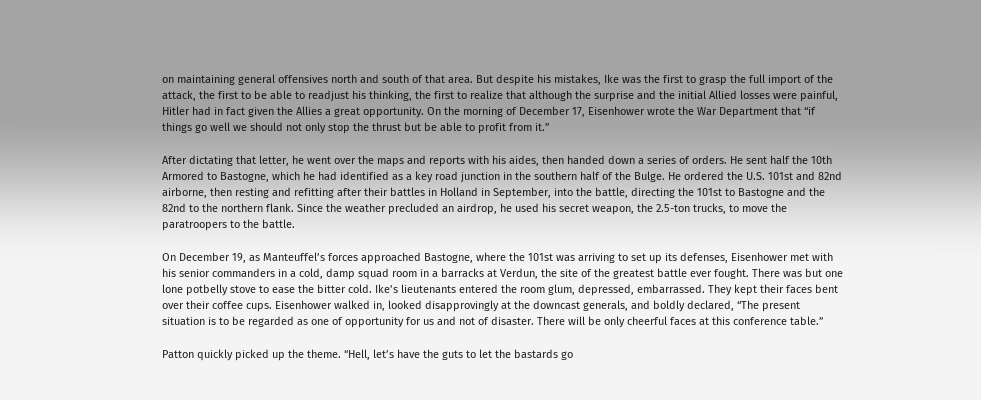on maintaining general offensives north and south of that area. But despite his mistakes, Ike was the first to grasp the full import of the attack, the first to be able to readjust his thinking, the first to realize that although the surprise and the initial Allied losses were painful, Hitler had in fact given the Allies a great opportunity. On the morning of December 17, Eisenhower wrote the War Department that “if things go well we should not only stop the thrust but be able to profit from it.”

After dictating that letter, he went over the maps and reports with his aides, then handed down a series of orders. He sent half the 10th Armored to Bastogne, which he had identified as a key road junction in the southern half of the Bulge. He ordered the U.S. 101st and 82nd airborne, then resting and refitting after their battles in Holland in September, into the battle, directing the 101st to Bastogne and the 82nd to the northern flank. Since the weather precluded an airdrop, he used his secret weapon, the 2.5-ton trucks, to move the paratroopers to the battle.

On December 19, as Manteuffel’s forces approached Bastogne, where the 101st was arriving to set up its defenses, Eisenhower met with his senior commanders in a cold, damp squad room in a barracks at Verdun, the site of the greatest battle ever fought. There was but one lone potbelly stove to ease the bitter cold. Ike’s lieutenants entered the room glum, depressed, embarrassed. They kept their faces bent over their coffee cups. Eisenhower walked in, looked disapprovingly at the downcast generals, and boldly declared, “The present situation is to be regarded as one of opportunity for us and not of disaster. There will be only cheerful faces at this conference table.”

Patton quickly picked up the theme. “Hell, let’s have the guts to let the bastards go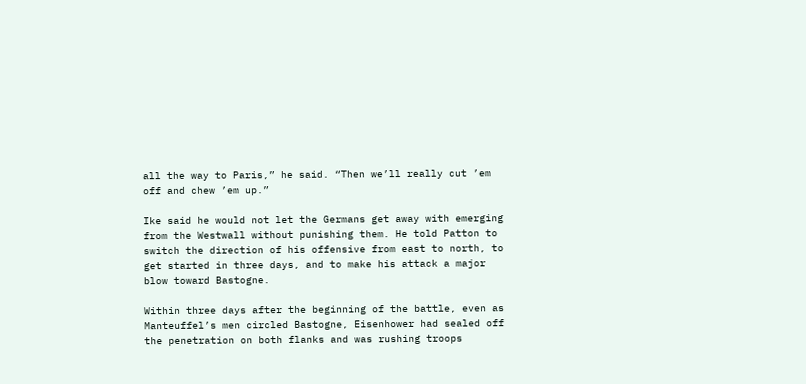all the way to Paris,” he said. “Then we’ll really cut ’em off and chew ’em up.”

Ike said he would not let the Germans get away with emerging from the Westwall without punishing them. He told Patton to switch the direction of his offensive from east to north, to get started in three days, and to make his attack a major blow toward Bastogne.

Within three days after the beginning of the battle, even as Manteuffel’s men circled Bastogne, Eisenhower had sealed off the penetration on both flanks and was rushing troops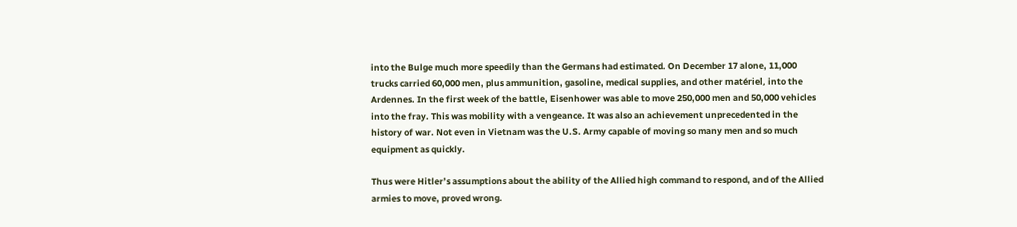into the Bulge much more speedily than the Germans had estimated. On December 17 alone, 11,000 trucks carried 60,000 men, plus ammunition, gasoline, medical supplies, and other matériel, into the Ardennes. In the first week of the battle, Eisenhower was able to move 250,000 men and 50,000 vehicles into the fray. This was mobility with a vengeance. It was also an achievement unprecedented in the history of war. Not even in Vietnam was the U.S. Army capable of moving so many men and so much equipment as quickly.

Thus were Hitler’s assumptions about the ability of the Allied high command to respond, and of the Allied armies to move, proved wrong.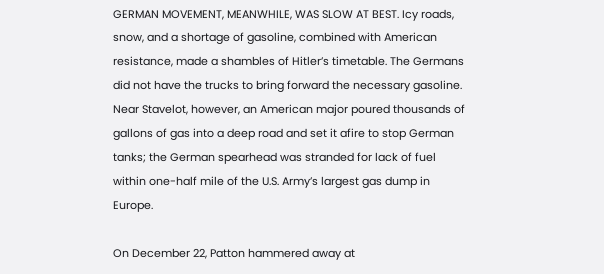GERMAN MOVEMENT, MEANWHILE, WAS SLOW AT BEST. Icy roads, snow, and a shortage of gasoline, combined with American resistance, made a shambles of Hitler’s timetable. The Germans did not have the trucks to bring forward the necessary gasoline. Near Stavelot, however, an American major poured thousands of gallons of gas into a deep road and set it afire to stop German tanks; the German spearhead was stranded for lack of fuel within one-half mile of the U.S. Army’s largest gas dump in Europe.

On December 22, Patton hammered away at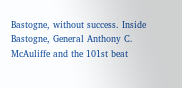Bastogne, without success. Inside Bastogne, General Anthony C. McAuliffe and the 101st beat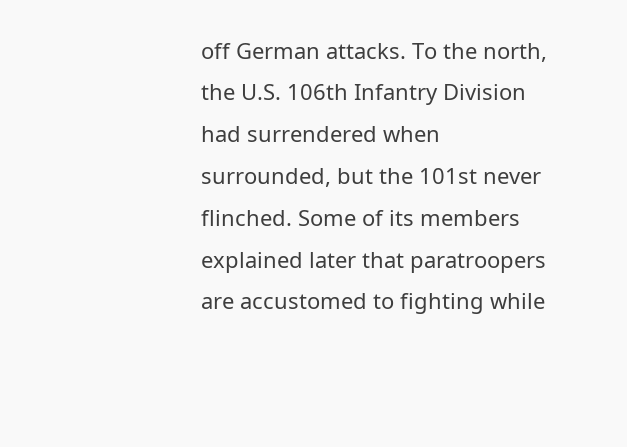off German attacks. To the north, the U.S. 106th Infantry Division had surrendered when surrounded, but the 101st never flinched. Some of its members explained later that paratroopers are accustomed to fighting while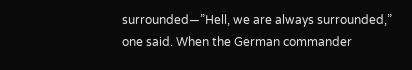surrounded—”Hell, we are always surrounded,” one said. When the German commander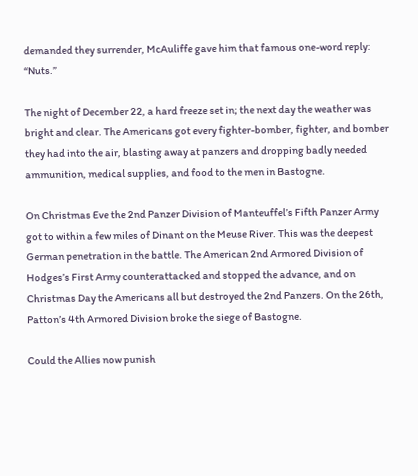demanded they surrender, McAuliffe gave him that famous one-word reply: “Nuts.”

The night of December 22, a hard freeze set in; the next day the weather was bright and clear. The Americans got every fighter-bomber, fighter, and bomber they had into the air, blasting away at panzers and dropping badly needed ammunition, medical supplies, and food to the men in Bastogne.

On Christmas Eve the 2nd Panzer Division of Manteuffel’s Fifth Panzer Army got to within a few miles of Dinant on the Meuse River. This was the deepest German penetration in the battle. The American 2nd Armored Division of Hodges’s First Army counterattacked and stopped the advance, and on Christmas Day the Americans all but destroyed the 2nd Panzers. On the 26th, Patton’s 4th Armored Division broke the siege of Bastogne.

Could the Allies now punish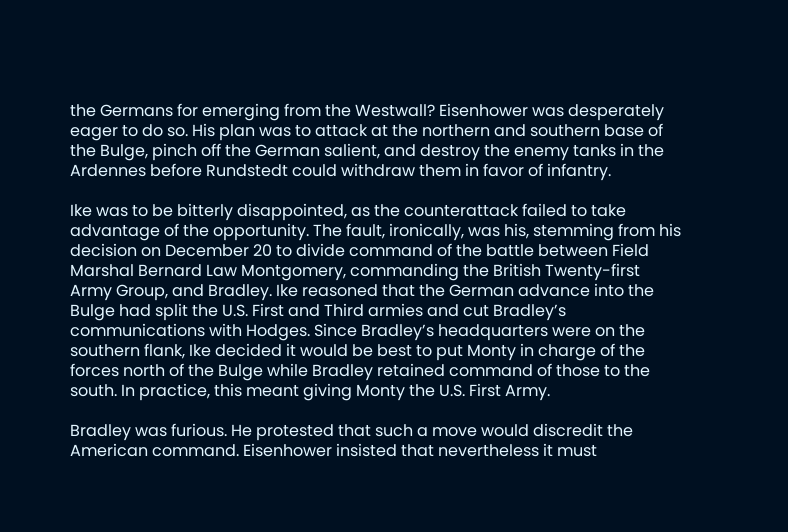the Germans for emerging from the Westwall? Eisenhower was desperately eager to do so. His plan was to attack at the northern and southern base of the Bulge, pinch off the German salient, and destroy the enemy tanks in the Ardennes before Rundstedt could withdraw them in favor of infantry.

Ike was to be bitterly disappointed, as the counterattack failed to take advantage of the opportunity. The fault, ironically, was his, stemming from his decision on December 20 to divide command of the battle between Field Marshal Bernard Law Montgomery, commanding the British Twenty-first Army Group, and Bradley. Ike reasoned that the German advance into the Bulge had split the U.S. First and Third armies and cut Bradley’s communications with Hodges. Since Bradley’s headquarters were on the southern flank, Ike decided it would be best to put Monty in charge of the forces north of the Bulge while Bradley retained command of those to the south. In practice, this meant giving Monty the U.S. First Army.

Bradley was furious. He protested that such a move would discredit the American command. Eisenhower insisted that nevertheless it must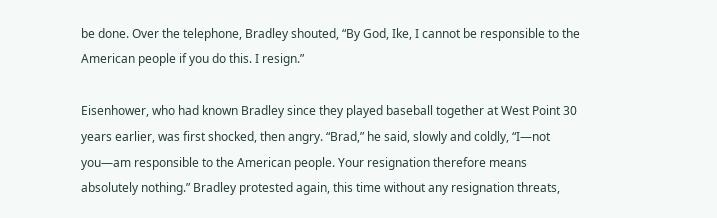be done. Over the telephone, Bradley shouted, “By God, Ike, I cannot be responsible to the American people if you do this. I resign.”

Eisenhower, who had known Bradley since they played baseball together at West Point 30 years earlier, was first shocked, then angry. “Brad,” he said, slowly and coldly, “I—not you—am responsible to the American people. Your resignation therefore means absolutely nothing.” Bradley protested again, this time without any resignation threats,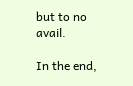but to no avail.

In the end,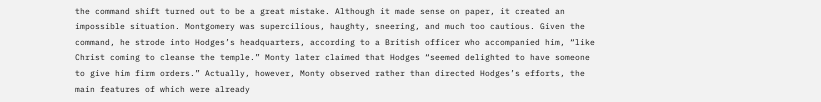the command shift turned out to be a great mistake. Although it made sense on paper, it created an impossible situation. Montgomery was supercilious, haughty, sneering, and much too cautious. Given the command, he strode into Hodges’s headquarters, according to a British officer who accompanied him, “like Christ coming to cleanse the temple.” Monty later claimed that Hodges “seemed delighted to have someone to give him firm orders.” Actually, however, Monty observed rather than directed Hodges’s efforts, the main features of which were already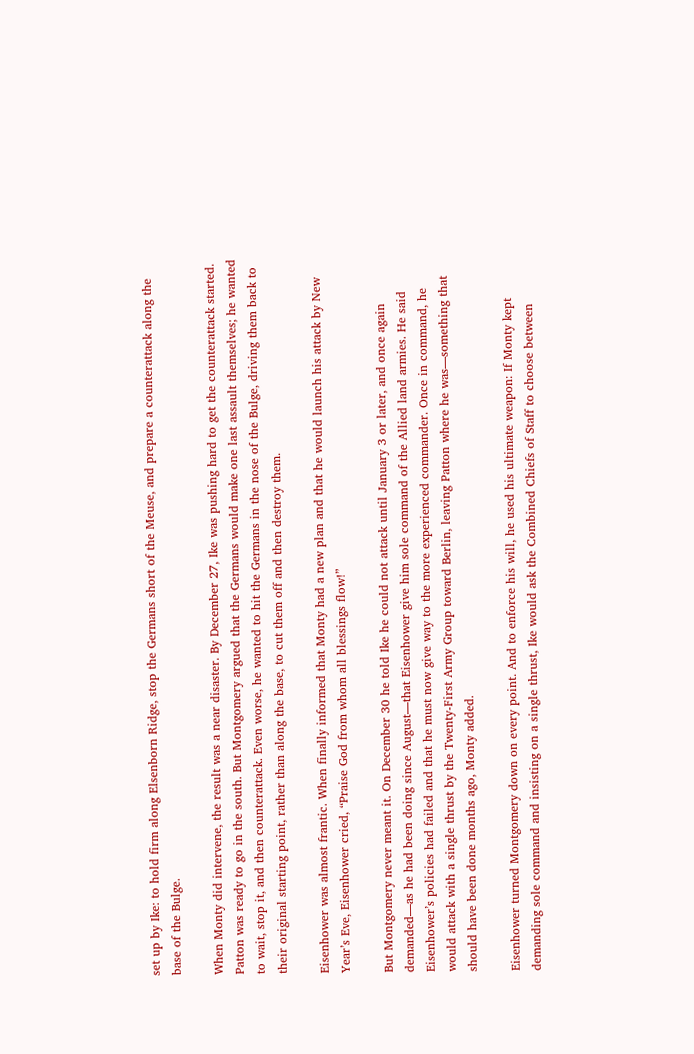set up by Ike: to hold firm along Elsenborn Ridge, stop the Germans short of the Meuse, and prepare a counterattack along the base of the Bulge.

When Monty did intervene, the result was a near disaster. By December 27, Ike was pushing hard to get the counterattack started. Patton was ready to go in the south. But Montgomery argued that the Germans would make one last assault themselves; he wanted to wait, stop it, and then counterattack. Even worse, he wanted to hit the Germans in the nose of the Bulge, driving them back to their original starting point, rather than along the base, to cut them off and then destroy them.

Eisenhower was almost frantic. When finally informed that Monty had a new plan and that he would launch his attack by New Year’s Eve, Eisenhower cried, “Praise God from whom all blessings flow!”

But Montgomery never meant it. On December 30 he told Ike he could not attack until January 3 or later, and once again demanded—as he had been doing since August—that Eisenhower give him sole command of the Allied land armies. He said Eisenhower’s policies had failed and that he must now give way to the more experienced commander. Once in command, he would attack with a single thrust by the Twenty-First Army Group toward Berlin, leaving Patton where he was—something that should have been done months ago, Monty added.

Eisenhower turned Montgomery down on every point. And to enforce his will, he used his ultimate weapon: If Monty kept demanding sole command and insisting on a single thrust, Ike would ask the Combined Chiefs of Staff to choose between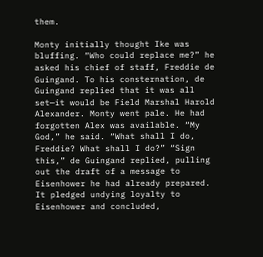them.

Monty initially thought Ike was bluffing. “Who could replace me?” he asked his chief of staff, Freddie de Guingand. To his consternation, de Guingand replied that it was all set—it would be Field Marshal Harold Alexander. Monty went pale. He had forgotten Alex was available. “My God,” he said. “What shall I do, Freddie? What shall I do?” “Sign this,” de Guingand replied, pulling out the draft of a message to Eisenhower he had already prepared. It pledged undying loyalty to Eisenhower and concluded,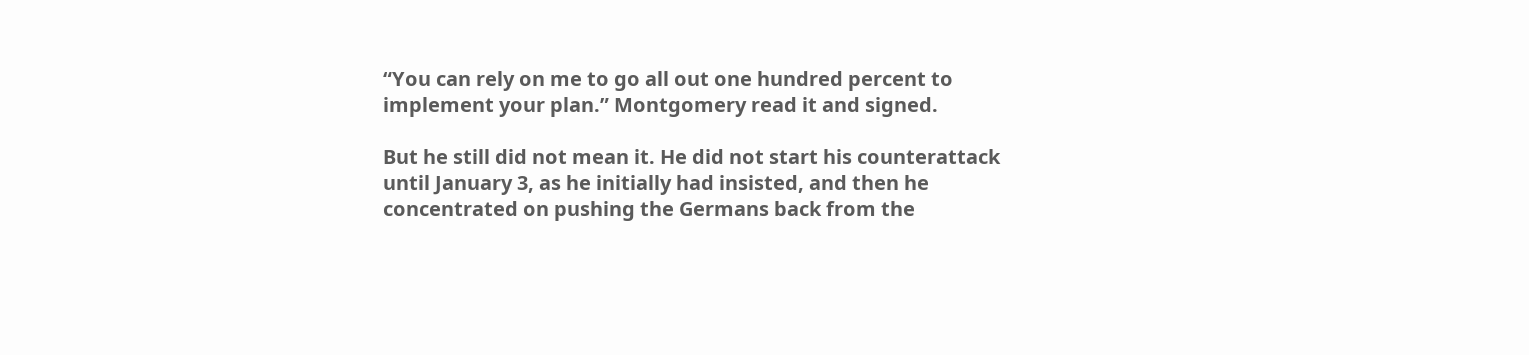“You can rely on me to go all out one hundred percent to implement your plan.” Montgomery read it and signed.

But he still did not mean it. He did not start his counterattack until January 3, as he initially had insisted, and then he concentrated on pushing the Germans back from the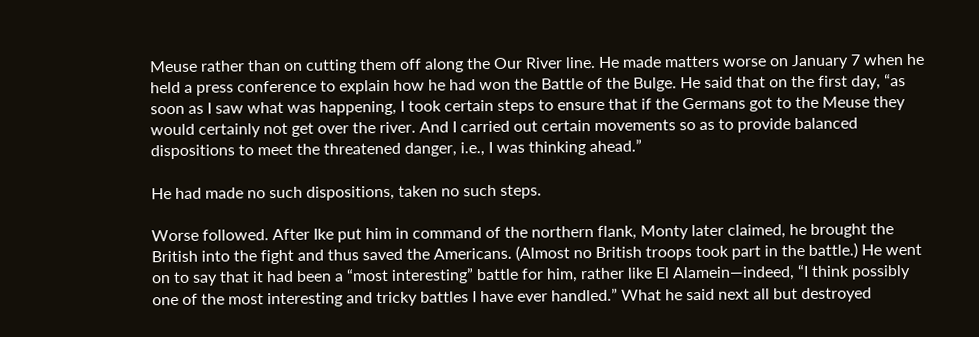Meuse rather than on cutting them off along the Our River line. He made matters worse on January 7 when he held a press conference to explain how he had won the Battle of the Bulge. He said that on the first day, “as soon as I saw what was happening, I took certain steps to ensure that if the Germans got to the Meuse they would certainly not get over the river. And I carried out certain movements so as to provide balanced dispositions to meet the threatened danger, i.e., I was thinking ahead.”

He had made no such dispositions, taken no such steps.

Worse followed. After Ike put him in command of the northern flank, Monty later claimed, he brought the British into the fight and thus saved the Americans. (Almost no British troops took part in the battle.) He went on to say that it had been a “most interesting” battle for him, rather like El Alamein—indeed, “I think possibly one of the most interesting and tricky battles I have ever handled.” What he said next all but destroyed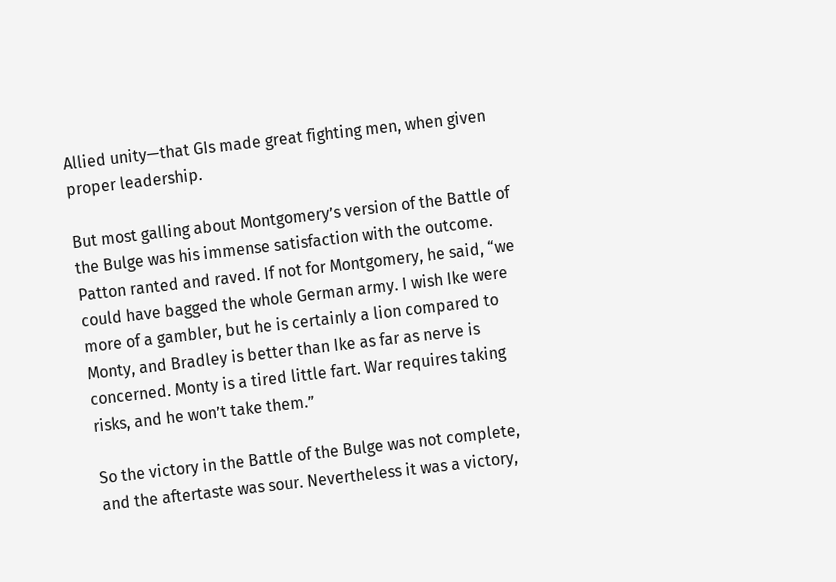Allied unity—that GIs made great fighting men, when given proper leadership.

But most galling about Montgomery’s version of the Battle of the Bulge was his immense satisfaction with the outcome. Patton ranted and raved. If not for Montgomery, he said, “we could have bagged the whole German army. I wish Ike were more of a gambler, but he is certainly a lion compared to Monty, and Bradley is better than Ike as far as nerve is concerned. Monty is a tired little fart. War requires taking risks, and he won’t take them.”

So the victory in the Battle of the Bulge was not complete, and the aftertaste was sour. Nevertheless it was a victory,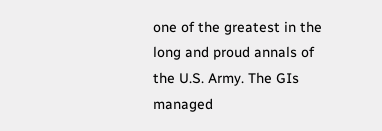one of the greatest in the long and proud annals of the U.S. Army. The GIs managed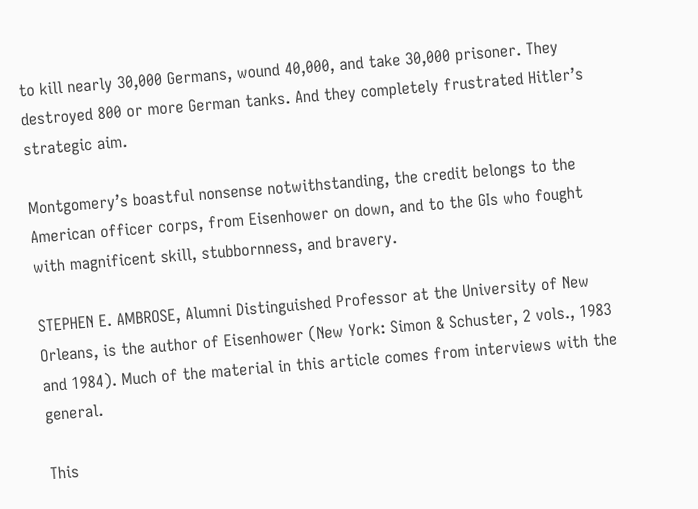to kill nearly 30,000 Germans, wound 40,000, and take 30,000 prisoner. They destroyed 800 or more German tanks. And they completely frustrated Hitler’s strategic aim.

Montgomery’s boastful nonsense notwithstanding, the credit belongs to the American officer corps, from Eisenhower on down, and to the GIs who fought with magnificent skill, stubbornness, and bravery.

STEPHEN E. AMBROSE, Alumni Distinguished Professor at the University of New Orleans, is the author of Eisenhower (New York: Simon & Schuster, 2 vols., 1983 and 1984). Much of the material in this article comes from interviews with the general.

This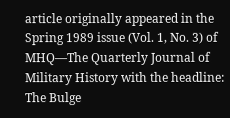article originally appeared in the Spring 1989 issue (Vol. 1, No. 3) of MHQ—The Quarterly Journal of Military History with the headline: The Bulge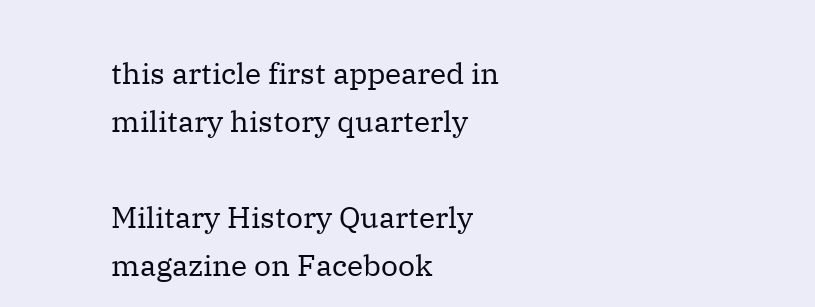this article first appeared in military history quarterly

Military History Quarterly magazine on Facebook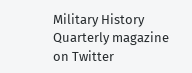Military History Quarterly magazine on Twitter